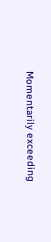Momentarily exceeding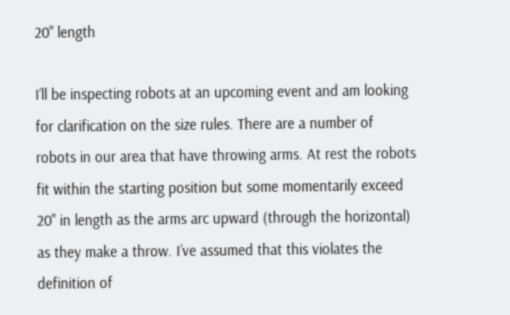20" length

I’ll be inspecting robots at an upcoming event and am looking for clarification on the size rules. There are a number of robots in our area that have throwing arms. At rest the robots fit within the starting position but some momentarily exceed 20" in length as the arms arc upward (through the horizontal) as they make a throw. I’ve assumed that this violates the definition of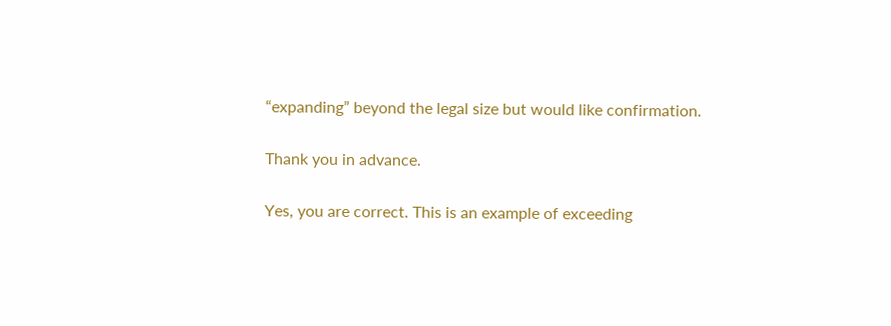“expanding” beyond the legal size but would like confirmation.

Thank you in advance.

Yes, you are correct. This is an example of exceeding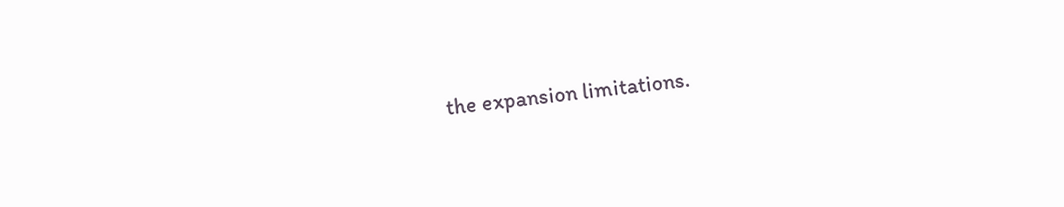the expansion limitations.